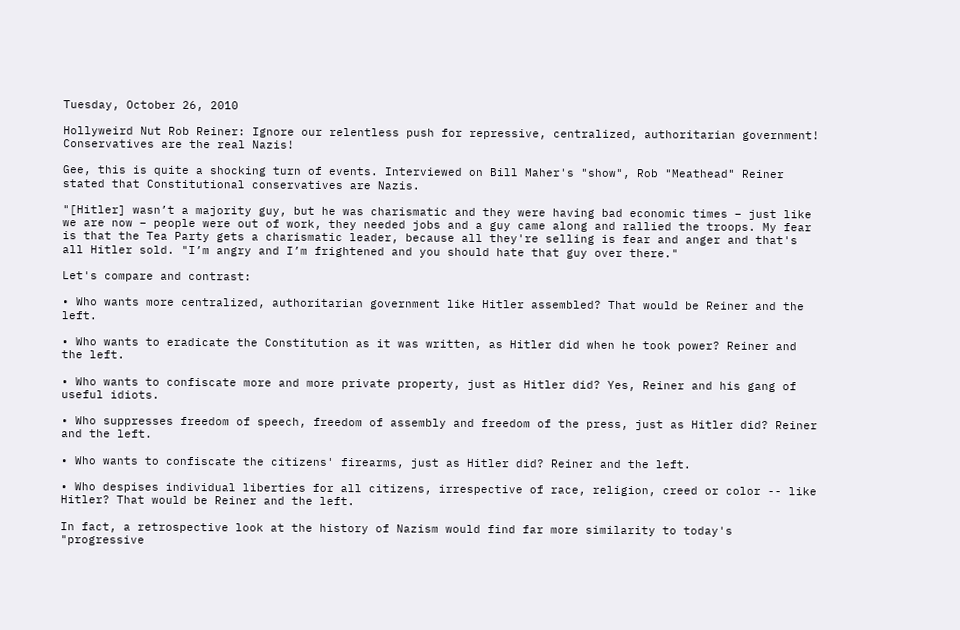Tuesday, October 26, 2010

Hollyweird Nut Rob Reiner: Ignore our relentless push for repressive, centralized, authoritarian government! Conservatives are the real Nazis!

Gee, this is quite a shocking turn of events. Interviewed on Bill Maher's "show", Rob "Meathead" Reiner stated that Constitutional conservatives are Nazis.

"[Hitler] wasn’t a majority guy, but he was charismatic and they were having bad economic times – just like we are now – people were out of work, they needed jobs and a guy came along and rallied the troops. My fear is that the Tea Party gets a charismatic leader, because all they're selling is fear and anger and that's all Hitler sold. "I’m angry and I’m frightened and you should hate that guy over there."

Let's compare and contrast:

• Who wants more centralized, authoritarian government like Hitler assembled? That would be Reiner and the left.

• Who wants to eradicate the Constitution as it was written, as Hitler did when he took power? Reiner and the left.

• Who wants to confiscate more and more private property, just as Hitler did? Yes, Reiner and his gang of useful idiots.

• Who suppresses freedom of speech, freedom of assembly and freedom of the press, just as Hitler did? Reiner and the left.

• Who wants to confiscate the citizens' firearms, just as Hitler did? Reiner and the left.

• Who despises individual liberties for all citizens, irrespective of race, religion, creed or color -- like Hitler? That would be Reiner and the left.

In fact, a retrospective look at the history of Nazism would find far more similarity to today's "progressive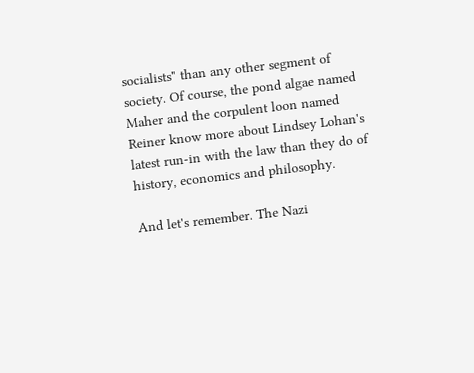socialists" than any other segment of society. Of course, the pond algae named Maher and the corpulent loon named Reiner know more about Lindsey Lohan's latest run-in with the law than they do of history, economics and philosophy.

And let's remember. The Nazi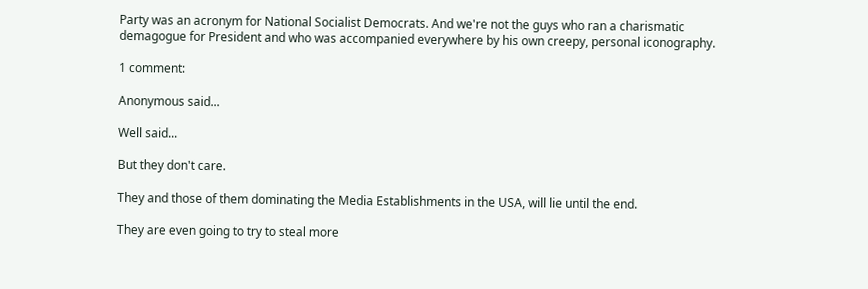Party was an acronym for National Socialist Democrats. And we're not the guys who ran a charismatic demagogue for President and who was accompanied everywhere by his own creepy, personal iconography.

1 comment:

Anonymous said...

Well said...

But they don't care.

They and those of them dominating the Media Establishments in the USA, will lie until the end.

They are even going to try to steal more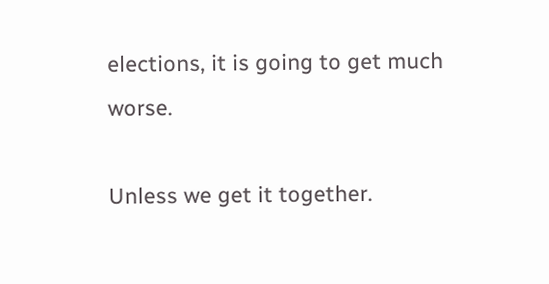elections, it is going to get much worse.

Unless we get it together.